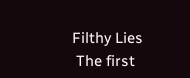Filthy Lies
 The first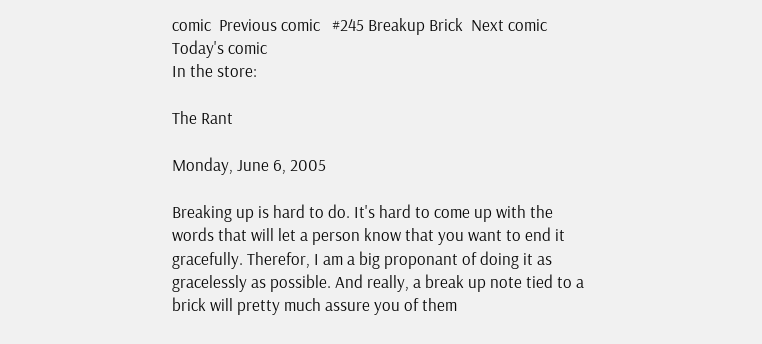comic  Previous comic   #245 Breakup Brick  Next comic  Today's comic
In the store:

The Rant

Monday, June 6, 2005

Breaking up is hard to do. It's hard to come up with the words that will let a person know that you want to end it gracefully. Therefor, I am a big proponant of doing it as gracelessly as possible. And really, a break up note tied to a brick will pretty much assure you of them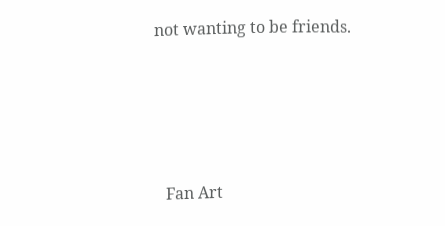not wanting to be friends.







   Fan Art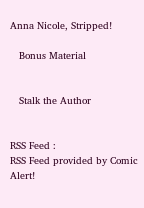Anna Nicole, Stripped!

   Bonus Material


   Stalk the Author


RSS Feed :
RSS Feed provided by Comic Alert!